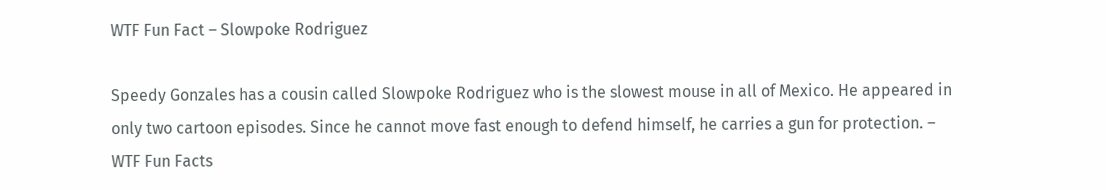WTF Fun Fact – Slowpoke Rodriguez

Speedy Gonzales has a cousin called Slowpoke Rodriguez who is the slowest mouse in all of Mexico. He appeared in only two cartoon episodes. Since he cannot move fast enough to defend himself, he carries a gun for protection. – WTF Fun Facts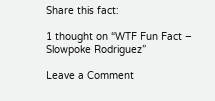Share this fact:

1 thought on “WTF Fun Fact – Slowpoke Rodriguez”

Leave a Comment